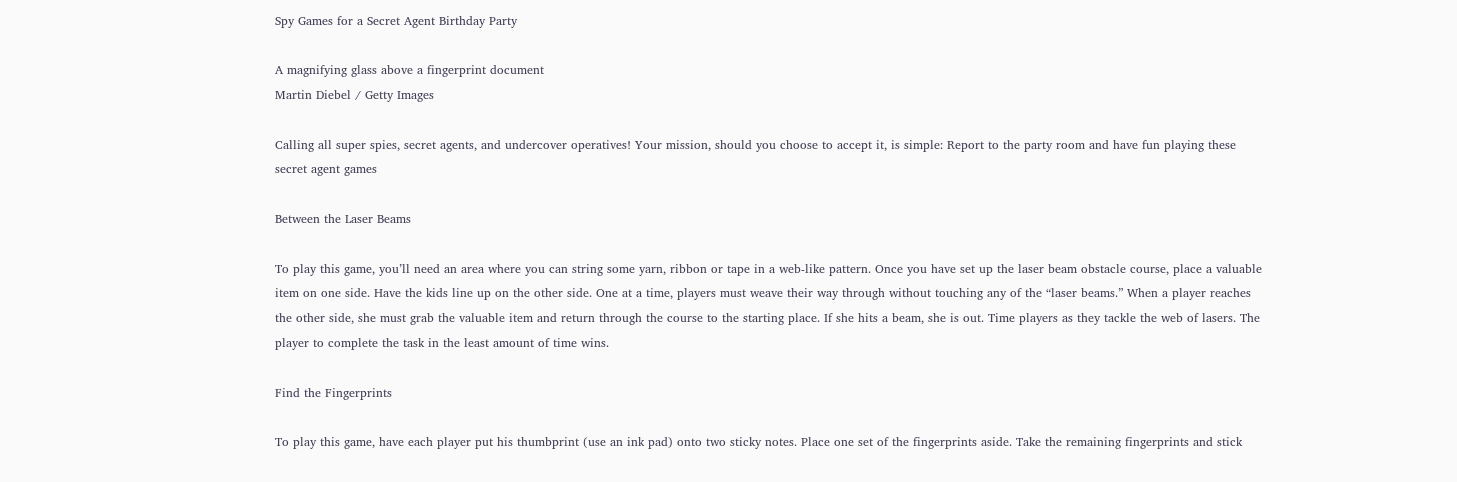Spy Games for a Secret Agent Birthday Party

A magnifying glass above a fingerprint document
Martin Diebel / Getty Images

Calling all super spies, secret agents, and undercover operatives! Your mission, should you choose to accept it, is simple: Report to the party room and have fun playing these secret agent games

Between the Laser Beams

To play this game, you’ll need an area where you can string some yarn, ribbon or tape in a web-like pattern. Once you have set up the laser beam obstacle course, place a valuable item on one side. Have the kids line up on the other side. One at a time, players must weave their way through without touching any of the “laser beams.” When a player reaches the other side, she must grab the valuable item and return through the course to the starting place. If she hits a beam, she is out. Time players as they tackle the web of lasers. The player to complete the task in the least amount of time wins.

Find the Fingerprints

To play this game, have each player put his thumbprint (use an ink pad) onto two sticky notes. Place one set of the fingerprints aside. Take the remaining fingerprints and stick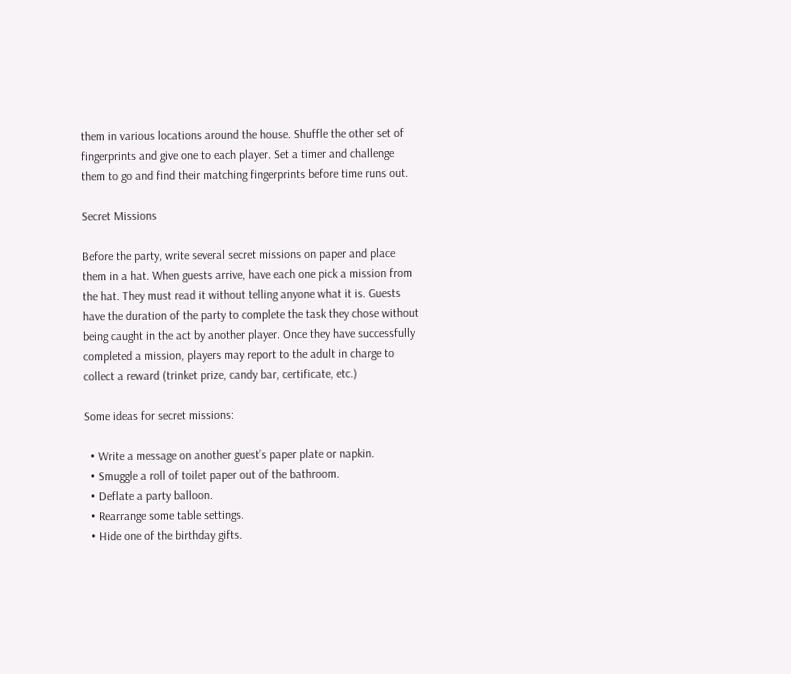them in various locations around the house. Shuffle the other set of fingerprints and give one to each player. Set a timer and challenge them to go and find their matching fingerprints before time runs out.

Secret Missions

Before the party, write several secret missions on paper and place them in a hat. When guests arrive, have each one pick a mission from the hat. They must read it without telling anyone what it is. Guests have the duration of the party to complete the task they chose without being caught in the act by another player. Once they have successfully completed a mission, players may report to the adult in charge to collect a reward (trinket prize, candy bar, certificate, etc.)

Some ideas for secret missions:

  • Write a message on another guest’s paper plate or napkin.
  • Smuggle a roll of toilet paper out of the bathroom.
  • Deflate a party balloon.
  • Rearrange some table settings.
  • Hide one of the birthday gifts.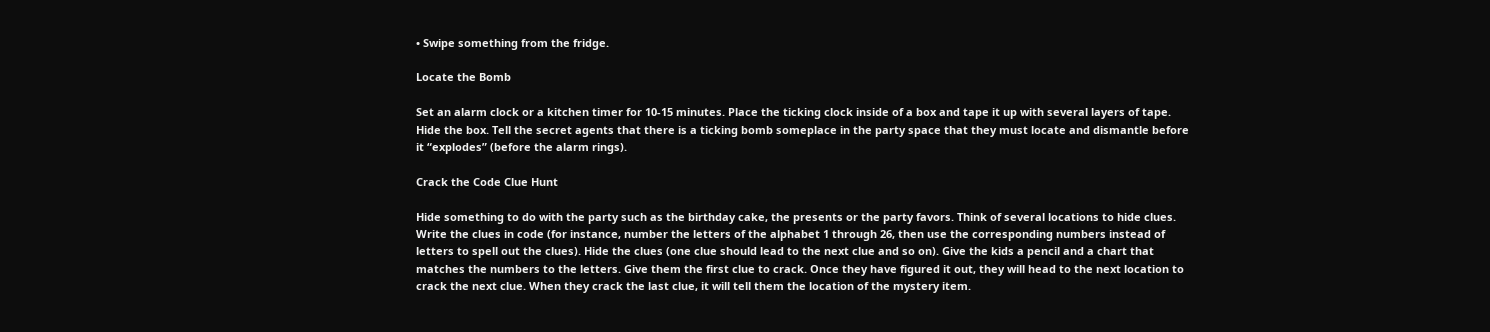• Swipe something from the fridge.

Locate the Bomb

Set an alarm clock or a kitchen timer for 10-15 minutes. Place the ticking clock inside of a box and tape it up with several layers of tape. Hide the box. Tell the secret agents that there is a ticking bomb someplace in the party space that they must locate and dismantle before it “explodes” (before the alarm rings).

Crack the Code Clue Hunt

Hide something to do with the party such as the birthday cake, the presents or the party favors. Think of several locations to hide clues. Write the clues in code (for instance, number the letters of the alphabet 1 through 26, then use the corresponding numbers instead of letters to spell out the clues). Hide the clues (one clue should lead to the next clue and so on). Give the kids a pencil and a chart that matches the numbers to the letters. Give them the first clue to crack. Once they have figured it out, they will head to the next location to crack the next clue. When they crack the last clue, it will tell them the location of the mystery item.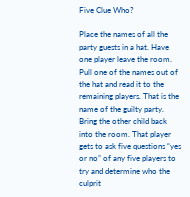Five Clue Who?

Place the names of all the party guests in a hat. Have one player leave the room. Pull one of the names out of the hat and read it to the remaining players. That is the name of the guilty party. Bring the other child back into the room. That player gets to ask five questions “yes or no” of any five players to try and determine who the culprit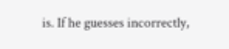is. If he guesses incorrectly,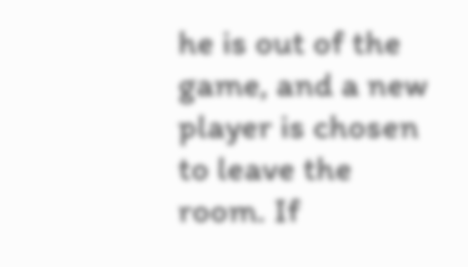he is out of the game, and a new player is chosen to leave the room. If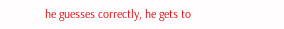he guesses correctly, he gets to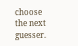choose the next guesser.